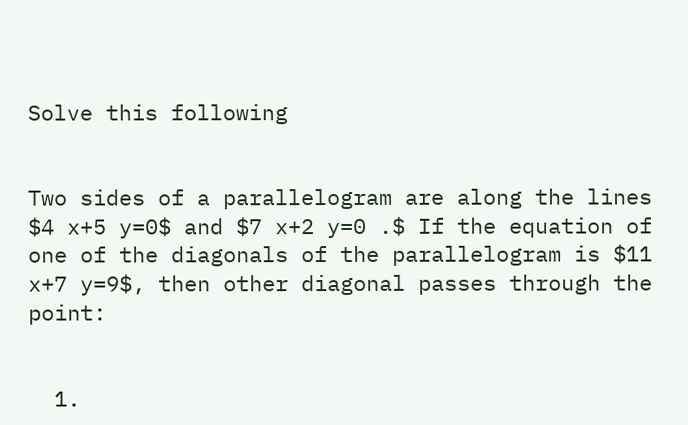Solve this following


Two sides of a parallelogram are along the lines $4 x+5 y=0$ and $7 x+2 y=0 .$ If the equation of one of the diagonals of the parallelogram is $11 x+7 y=9$, then other diagonal passes through the point:


  1.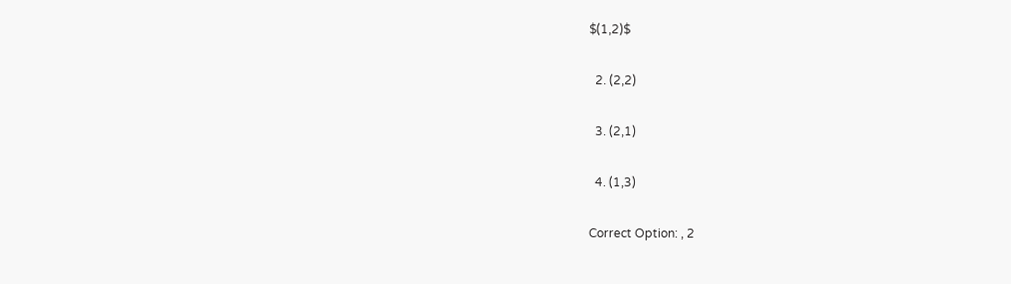$(1,2)$

  2. (2,2)

  3. (2,1)

  4. (1,3)

Correct Option: , 2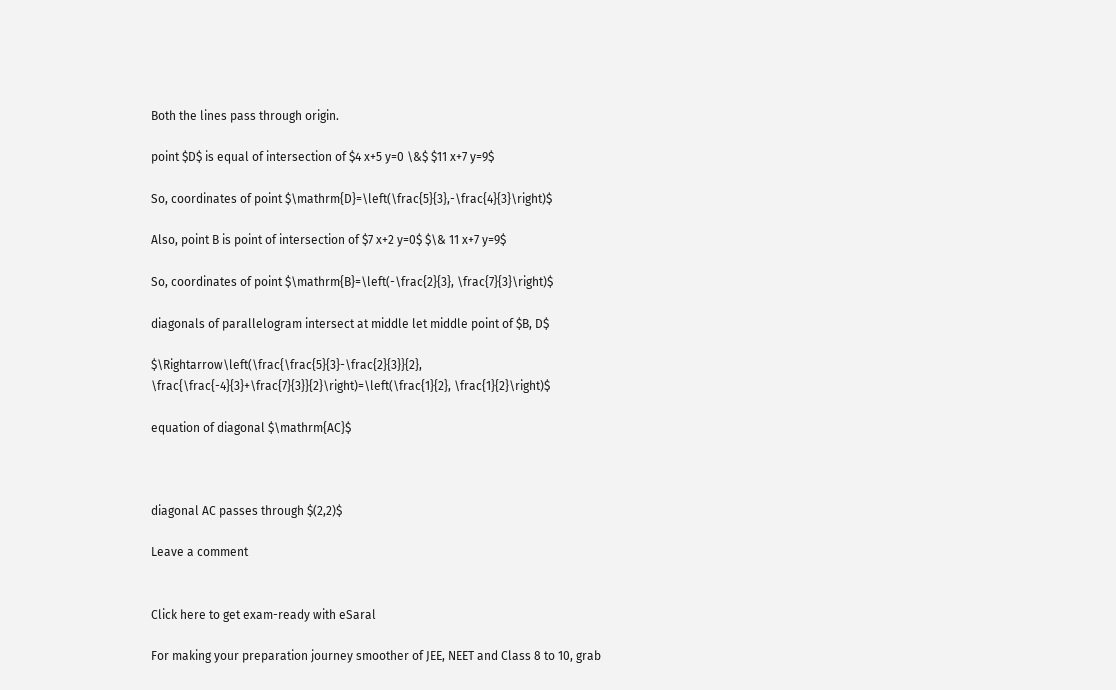Both the lines pass through origin.

point $D$ is equal of intersection of $4 x+5 y=0 \&$ $11 x+7 y=9$

So, coordinates of point $\mathrm{D}=\left(\frac{5}{3},-\frac{4}{3}\right)$

Also, point B is point of intersection of $7 x+2 y=0$ $\& 11 x+7 y=9$

So, coordinates of point $\mathrm{B}=\left(-\frac{2}{3}, \frac{7}{3}\right)$

diagonals of parallelogram intersect at middle let middle point of $B, D$

$\Rightarrow\left(\frac{\frac{5}{3}-\frac{2}{3}}{2}, \frac{\frac{-4}{3}+\frac{7}{3}}{2}\right)=\left(\frac{1}{2}, \frac{1}{2}\right)$

equation of diagonal $\mathrm{AC}$



diagonal AC passes through $(2,2)$

Leave a comment


Click here to get exam-ready with eSaral

For making your preparation journey smoother of JEE, NEET and Class 8 to 10, grab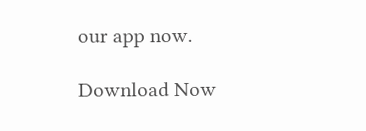our app now.

Download Now